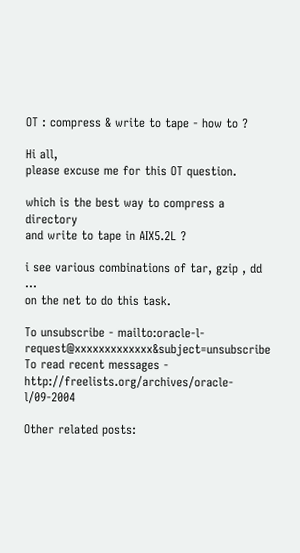OT : compress & write to tape - how to ?

Hi all,
please excuse me for this OT question.

which is the best way to compress a directory
and write to tape in AIX5.2L ?

i see various combinations of tar, gzip , dd ...
on the net to do this task.

To unsubscribe - mailto:oracle-l-request@xxxxxxxxxxxxx&subject=unsubscribe
To read recent messages - http://freelists.org/archives/oracle-l/09-2004

Other related posts: